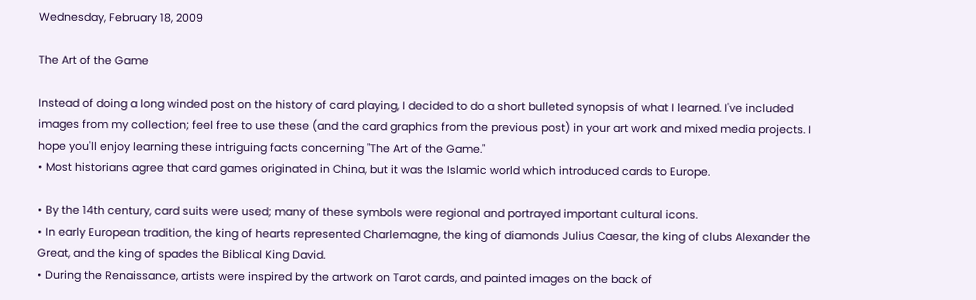Wednesday, February 18, 2009

The Art of the Game

Instead of doing a long winded post on the history of card playing, I decided to do a short bulleted synopsis of what I learned. I've included images from my collection; feel free to use these (and the card graphics from the previous post) in your art work and mixed media projects. I hope you'll enjoy learning these intriguing facts concerning "The Art of the Game."
• Most historians agree that card games originated in China, but it was the Islamic world which introduced cards to Europe.

• By the 14th century, card suits were used; many of these symbols were regional and portrayed important cultural icons.
• In early European tradition, the king of hearts represented Charlemagne, the king of diamonds Julius Caesar, the king of clubs Alexander the Great, and the king of spades the Biblical King David.
• During the Renaissance, artists were inspired by the artwork on Tarot cards, and painted images on the back of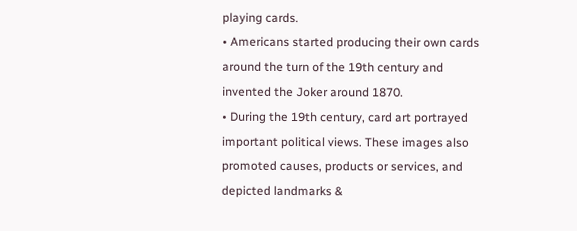playing cards.
• Americans started producing their own cards around the turn of the 19th century and invented the Joker around 1870.
• During the 19th century, card art portrayed important political views. These images also promoted causes, products or services, and depicted landmarks &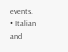events.
• Italian and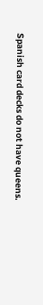Spanish card decks do not have queens.